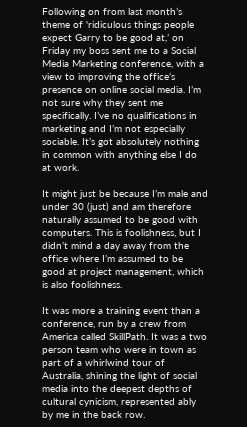Following on from last month’s theme of 'ridiculous things people expect Garry to be good at,’ on Friday my boss sent me to a Social Media Marketing conference, with a view to improving the office’s presence on online social media. I’m not sure why they sent me specifically. I’ve no qualifications in marketing and I’m not especially sociable. It’s got absolutely nothing in common with anything else I do at work.

It might just be because I’m male and under 30 (just) and am therefore naturally assumed to be good with computers. This is foolishness, but I didn’t mind a day away from the office where I’m assumed to be good at project management, which is also foolishness.

It was more a training event than a conference, run by a crew from America called SkillPath. It was a two person team who were in town as part of a whirlwind tour of Australia, shining the light of social media into the deepest depths of cultural cynicism, represented ably by me in the back row.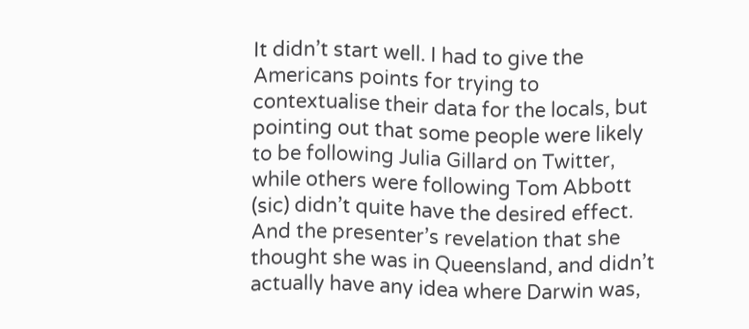It didn’t start well. I had to give the Americans points for trying to contextualise their data for the locals, but pointing out that some people were likely to be following Julia Gillard on Twitter, while others were following Tom Abbott (sic) didn’t quite have the desired effect. And the presenter’s revelation that she thought she was in Queensland, and didn’t actually have any idea where Darwin was,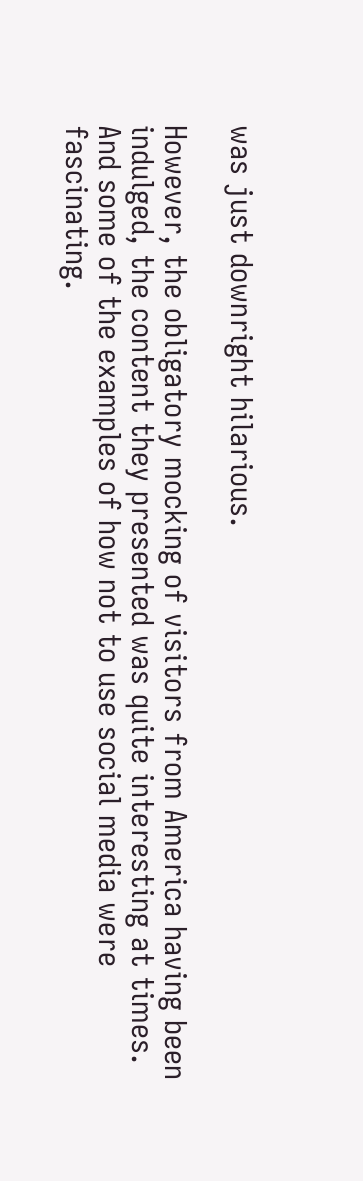was just downright hilarious.

However, the obligatory mocking of visitors from America having been indulged, the content they presented was quite interesting at times. And some of the examples of how not to use social media were fascinating.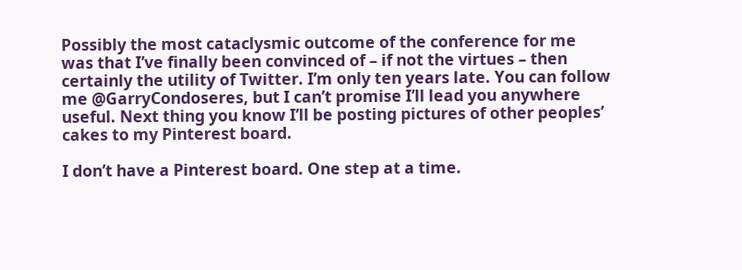Possibly the most cataclysmic outcome of the conference for me was that I’ve finally been convinced of – if not the virtues – then certainly the utility of Twitter. I’m only ten years late. You can follow me @GarryCondoseres, but I can’t promise I’ll lead you anywhere useful. Next thing you know I’ll be posting pictures of other peoples’ cakes to my Pinterest board.

I don’t have a Pinterest board. One step at a time.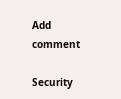Add comment

Security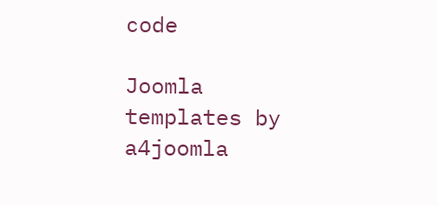code

Joomla templates by a4joomla